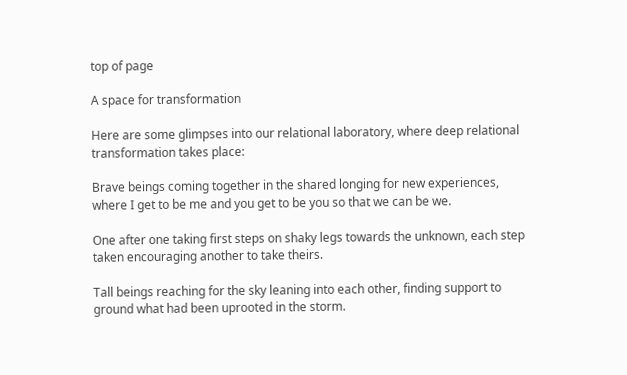top of page

A space for transformation

Here are some glimpses into our relational laboratory, where deep relational transformation takes place:

Brave beings coming together in the shared longing for new experiences, where I get to be me and you get to be you so that we can be we.

One after one taking first steps on shaky legs towards the unknown, each step taken encouraging another to take theirs.

Tall beings reaching for the sky leaning into each other, finding support to ground what had been uprooted in the storm.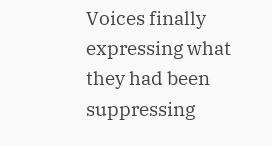Voices finally expressing what they had been suppressing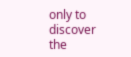only to discover the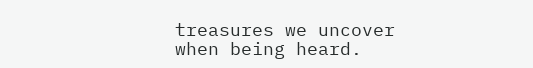treasures we uncover when being heard.